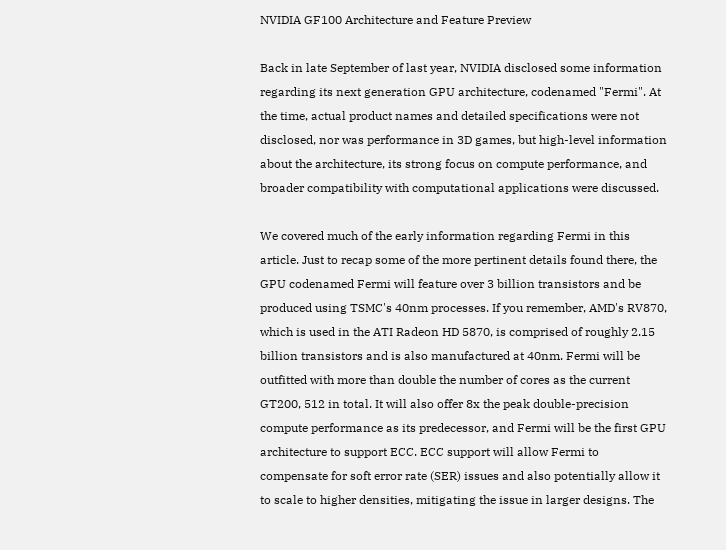NVIDIA GF100 Architecture and Feature Preview

Back in late September of last year, NVIDIA disclosed some information regarding its next generation GPU architecture, codenamed "Fermi". At the time, actual product names and detailed specifications were not disclosed, nor was performance in 3D games, but high-level information about the architecture, its strong focus on compute performance, and broader compatibility with computational applications were discussed.

We covered much of the early information regarding Fermi in this article. Just to recap some of the more pertinent details found there, the GPU codenamed Fermi will feature over 3 billion transistors and be produced using TSMC's 40nm processes. If you remember, AMD's RV870, which is used in the ATI Radeon HD 5870, is comprised of roughly 2.15 billion transistors and is also manufactured at 40nm. Fermi will be outfitted with more than double the number of cores as the current GT200, 512 in total. It will also offer 8x the peak double-precision compute performance as its predecessor, and Fermi will be the first GPU architecture to support ECC. ECC support will allow Fermi to compensate for soft error rate (SER) issues and also potentially allow it to scale to higher densities, mitigating the issue in larger designs. The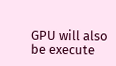GPU will also be execute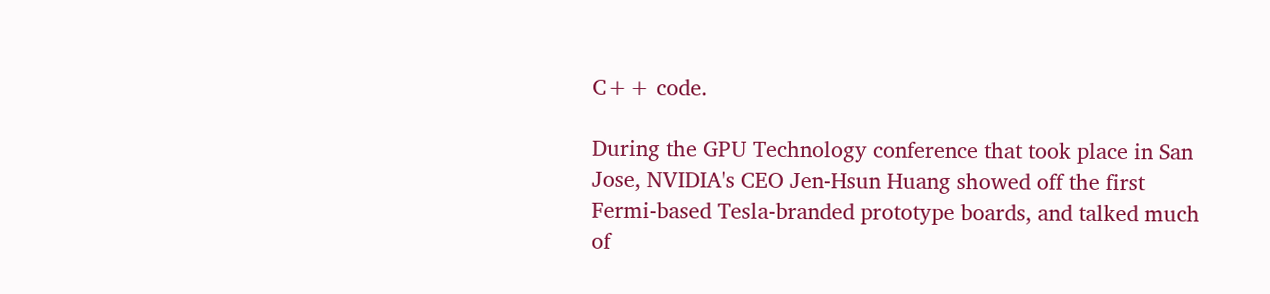C++ code.

During the GPU Technology conference that took place in San Jose, NVIDIA's CEO Jen-Hsun Huang showed off the first Fermi-based Tesla-branded prototype boards, and talked much of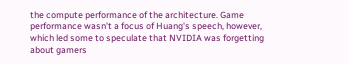the compute performance of the architecture. Game performance wasn't a focus of Huang's speech, however, which led some to speculate that NVIDIA was forgetting about gamers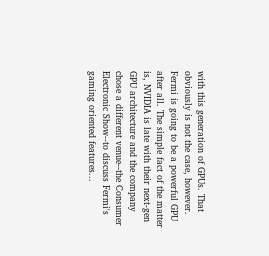with this generation of GPUs. That obviously is not the case, however. Fermi is going to be a powerful GPU after all. The simple fact of the matter is, NVIDIA is late with their next-gen GPU architecture and the company chose a different venue--the Consumer Electronic Show--to discuss Fermi's gaming oriented features...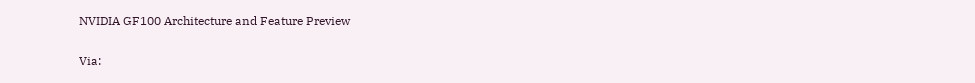NVIDIA GF100 Architecture and Feature Preview

Via: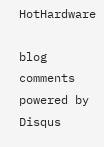HotHardware

blog comments powered by Disqus